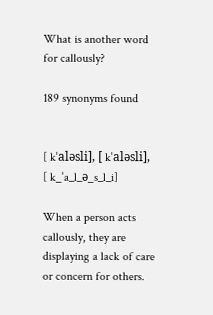What is another word for callously?

189 synonyms found


[ kˈaləsli], [ kˈaləsli], [ k_ˈa_l_ə_s_l_i]

When a person acts callously, they are displaying a lack of care or concern for others.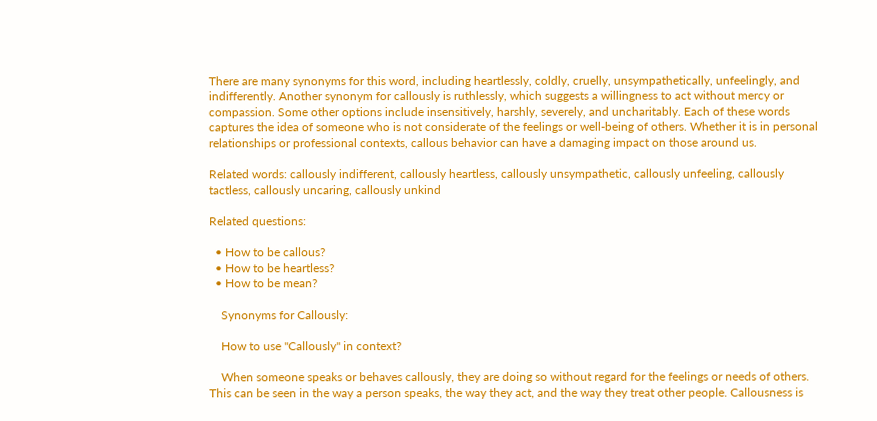There are many synonyms for this word, including heartlessly, coldly, cruelly, unsympathetically, unfeelingly, and indifferently. Another synonym for callously is ruthlessly, which suggests a willingness to act without mercy or compassion. Some other options include insensitively, harshly, severely, and uncharitably. Each of these words captures the idea of someone who is not considerate of the feelings or well-being of others. Whether it is in personal relationships or professional contexts, callous behavior can have a damaging impact on those around us.

Related words: callously indifferent, callously heartless, callously unsympathetic, callously unfeeling, callously tactless, callously uncaring, callously unkind

Related questions:

  • How to be callous?
  • How to be heartless?
  • How to be mean?

    Synonyms for Callously:

    How to use "Callously" in context?

    When someone speaks or behaves callously, they are doing so without regard for the feelings or needs of others. This can be seen in the way a person speaks, the way they act, and the way they treat other people. Callousness is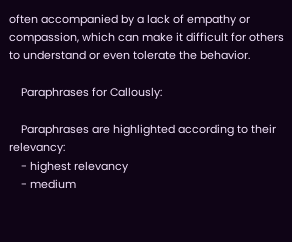often accompanied by a lack of empathy or compassion, which can make it difficult for others to understand or even tolerate the behavior.

    Paraphrases for Callously:

    Paraphrases are highlighted according to their relevancy:
    - highest relevancy
    - medium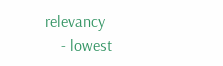relevancy
    - lowest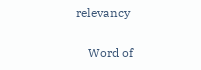relevancy

    Word of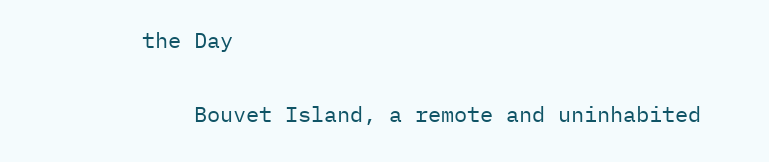the Day

    Bouvet Island, a remote and uninhabited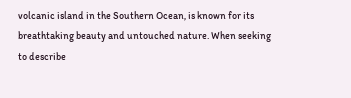volcanic island in the Southern Ocean, is known for its breathtaking beauty and untouched nature. When seeking to describe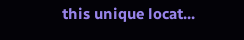this unique locat...